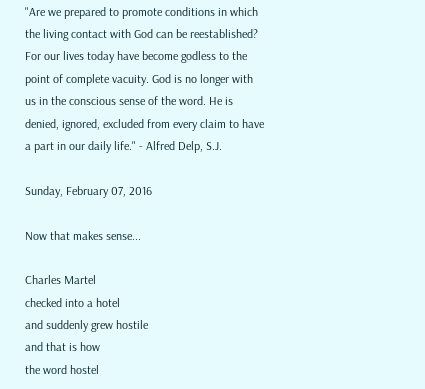"Are we prepared to promote conditions in which the living contact with God can be reestablished? For our lives today have become godless to the point of complete vacuity. God is no longer with us in the conscious sense of the word. He is denied, ignored, excluded from every claim to have a part in our daily life." - Alfred Delp, S.J.

Sunday, February 07, 2016

Now that makes sense...

Charles Martel
checked into a hotel
and suddenly grew hostile
and that is how
the word hostel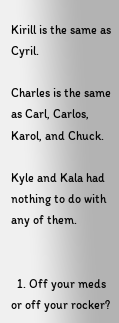Kirill is the same as Cyril.

Charles is the same as Carl, Carlos, Karol, and Chuck.

Kyle and Kala had nothing to do with any of them.


  1. Off your meds or off your rocker?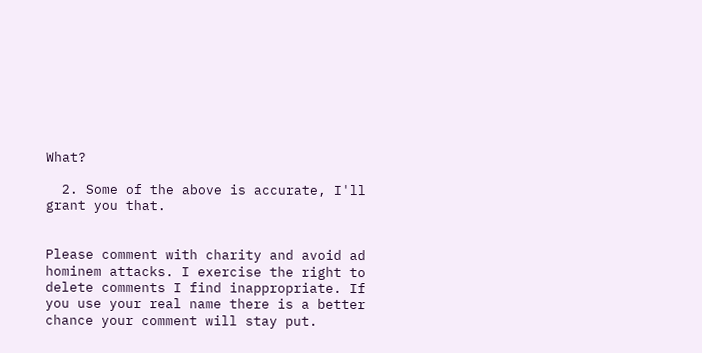What?

  2. Some of the above is accurate, I'll grant you that.


Please comment with charity and avoid ad hominem attacks. I exercise the right to delete comments I find inappropriate. If you use your real name there is a better chance your comment will stay put.